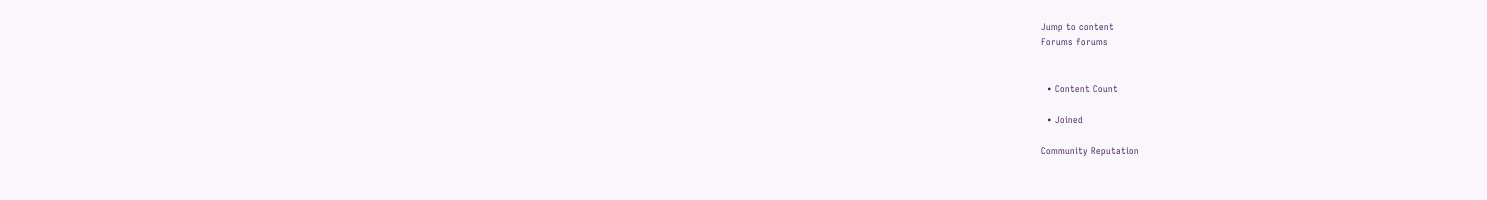Jump to content
Forums forums


  • Content Count

  • Joined

Community Reputation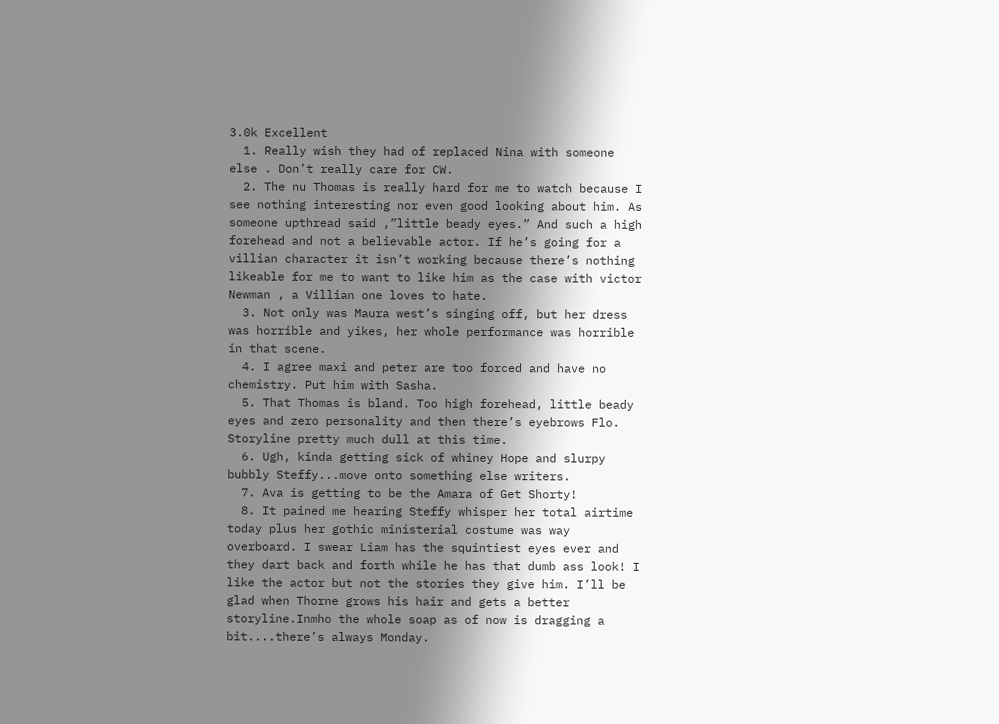3.0k Excellent
  1. Really wish they had of replaced Nina with someone else . Don’t really care for CW.
  2. The nu Thomas is really hard for me to watch because I see nothing interesting nor even good looking about him. As someone upthread said ,”little beady eyes.” And such a high forehead and not a believable actor. If he’s going for a villian character it isn’t working because there’s nothing likeable for me to want to like him as the case with victor Newman , a Villian one loves to hate.
  3. Not only was Maura west’s singing off, but her dress was horrible and yikes, her whole performance was horrible in that scene.
  4. I agree maxi and peter are too forced and have no chemistry. Put him with Sasha.
  5. That Thomas is bland. Too high forehead, little beady eyes and zero personality and then there’s eyebrows Flo. Storyline pretty much dull at this time.
  6. Ugh, kinda getting sick of whiney Hope and slurpy bubbly Steffy...move onto something else writers.
  7. Ava is getting to be the Amara of Get Shorty!
  8. It pained me hearing Steffy whisper her total airtime today plus her gothic ministerial costume was way overboard. I swear Liam has the squintiest eyes ever and they dart back and forth while he has that dumb ass look! I like the actor but not the stories they give him. I’ll be glad when Thorne grows his hair and gets a better storyline.Inmho the whole soap as of now is dragging a bit....there’s always Monday.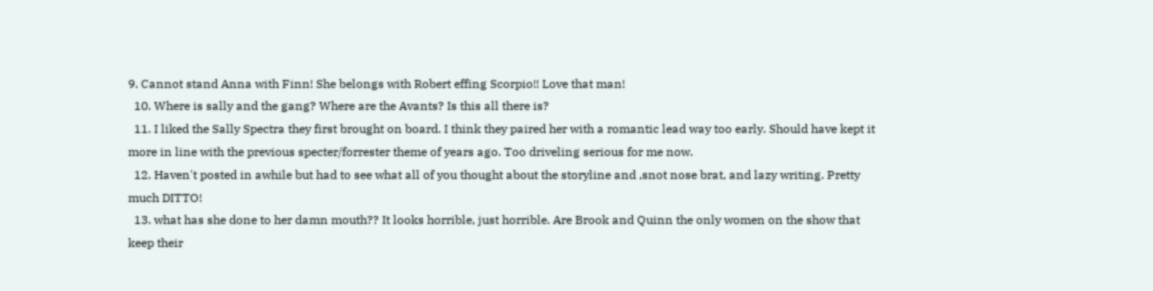9. Cannot stand Anna with Finn! She belongs with Robert effing Scorpio!! Love that man!
  10. Where is sally and the gang? Where are the Avants? Is this all there is?
  11. I liked the Sally Spectra they first brought on board. I think they paired her with a romantic lead way too early. Should have kept it more in line with the previous specter/forrester theme of years ago. Too driveling serious for me now.
  12. Haven't posted in awhile but had to see what all of you thought about the storyline and ,snot nose brat, and lazy writing. Pretty much DITTO!
  13. what has she done to her damn mouth?? It looks horrible, just horrible. Are Brook and Quinn the only women on the show that keep their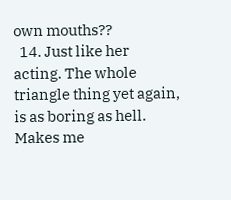own mouths??
  14. Just like her acting. The whole triangle thing yet again, is as boring as hell. Makes me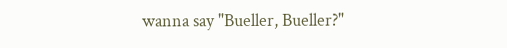wanna say "Bueller, Bueller?"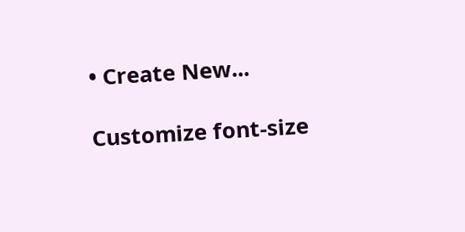• Create New...

Customize font-size